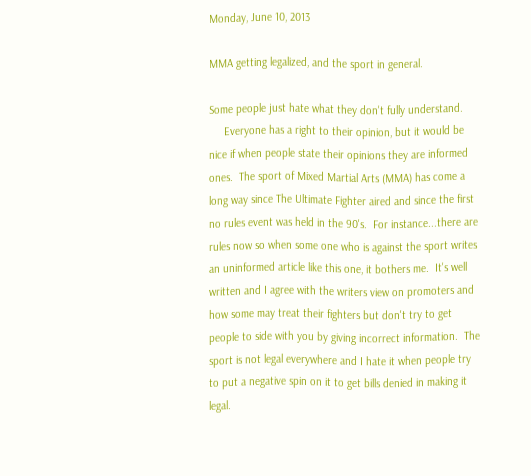Monday, June 10, 2013

MMA getting legalized, and the sport in general.

Some people just hate what they don't fully understand.
     Everyone has a right to their opinion, but it would be nice if when people state their opinions they are informed ones.  The sport of Mixed Martial Arts (MMA) has come a long way since The Ultimate Fighter aired and since the first no rules event was held in the 90's.  For instance...there are rules now so when some one who is against the sport writes an uninformed article like this one, it bothers me.  It's well written and I agree with the writers view on promoters and how some may treat their fighters but don't try to get people to side with you by giving incorrect information.  The sport is not legal everywhere and I hate it when people try to put a negative spin on it to get bills denied in making it legal.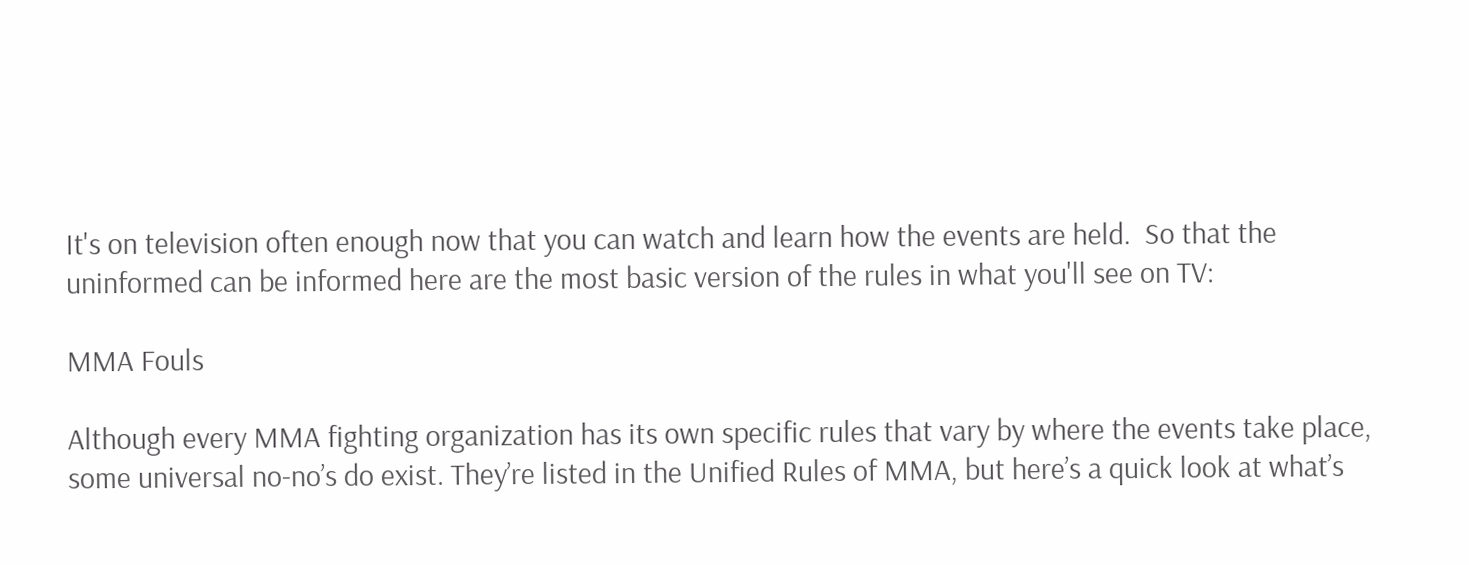It's on television often enough now that you can watch and learn how the events are held.  So that the uninformed can be informed here are the most basic version of the rules in what you'll see on TV:

MMA Fouls

Although every MMA fighting organization has its own specific rules that vary by where the events take place, some universal no-no’s do exist. They’re listed in the Unified Rules of MMA, but here’s a quick look at what’s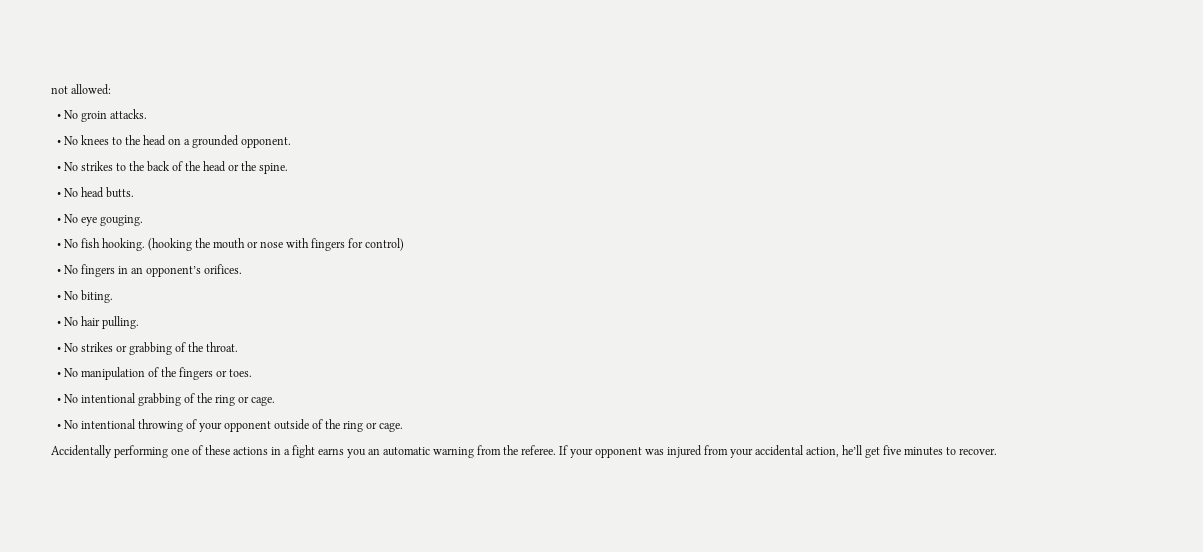not allowed:
  • No groin attacks.
  • No knees to the head on a grounded opponent.
  • No strikes to the back of the head or the spine.
  • No head butts.
  • No eye gouging.
  • No fish hooking. (hooking the mouth or nose with fingers for control)
  • No fingers in an opponent’s orifices.
  • No biting.
  • No hair pulling.
  • No strikes or grabbing of the throat.
  • No manipulation of the fingers or toes.
  • No intentional grabbing of the ring or cage.
  • No intentional throwing of your opponent outside of the ring or cage.
Accidentally performing one of these actions in a fight earns you an automatic warning from the referee. If your opponent was injured from your accidental action, he’ll get five minutes to recover.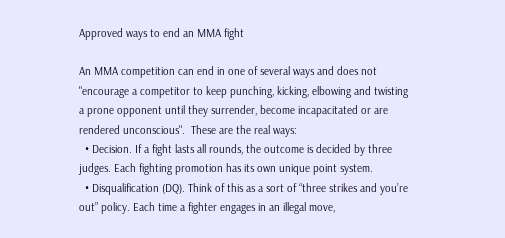Approved ways to end an MMA fight

An MMA competition can end in one of several ways and does not "encourage a competitor to keep punching, kicking, elbowing and twisting a prone opponent until they surrender, become incapacitated or are rendered unconscious".  These are the real ways:
  • Decision. If a fight lasts all rounds, the outcome is decided by three judges. Each fighting promotion has its own unique point system.
  • Disqualification (DQ). Think of this as a sort of “three strikes and you’re out” policy. Each time a fighter engages in an illegal move,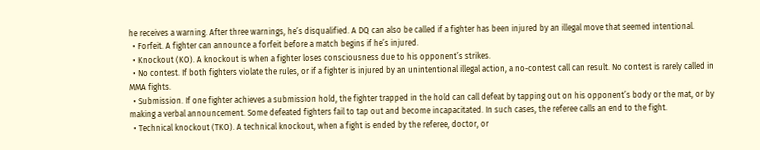he receives a warning. After three warnings, he’s disqualified. A DQ can also be called if a fighter has been injured by an illegal move that seemed intentional.
  • Forfeit. A fighter can announce a forfeit before a match begins if he’s injured.
  • Knockout (KO). A knockout is when a fighter loses consciousness due to his opponent’s strikes.
  • No contest. If both fighters violate the rules, or if a fighter is injured by an unintentional illegal action, a no-contest call can result. No contest is rarely called in MMA fights.
  • Submission. If one fighter achieves a submission hold, the fighter trapped in the hold can call defeat by tapping out on his opponent’s body or the mat, or by making a verbal announcement. Some defeated fighters fail to tap out and become incapacitated. In such cases, the referee calls an end to the fight.
  • Technical knockout (TKO). A technical knockout, when a fight is ended by the referee, doctor, or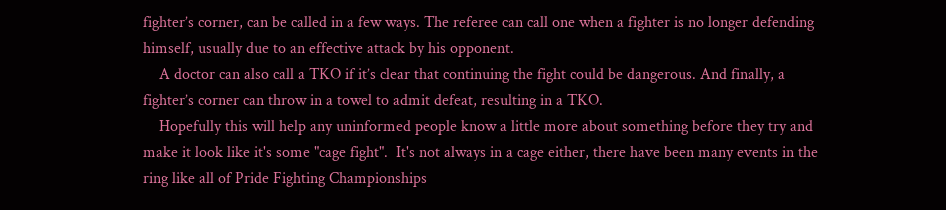fighter’s corner, can be called in a few ways. The referee can call one when a fighter is no longer defending himself, usually due to an effective attack by his opponent.
    A doctor can also call a TKO if it’s clear that continuing the fight could be dangerous. And finally, a fighter’s corner can throw in a towel to admit defeat, resulting in a TKO.
    Hopefully this will help any uninformed people know a little more about something before they try and make it look like it's some "cage fight".  It's not always in a cage either, there have been many events in the ring like all of Pride Fighting Championships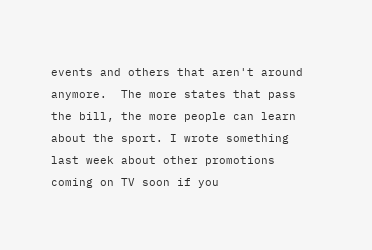events and others that aren't around anymore.  The more states that pass the bill, the more people can learn about the sport. I wrote something last week about other promotions coming on TV soon if you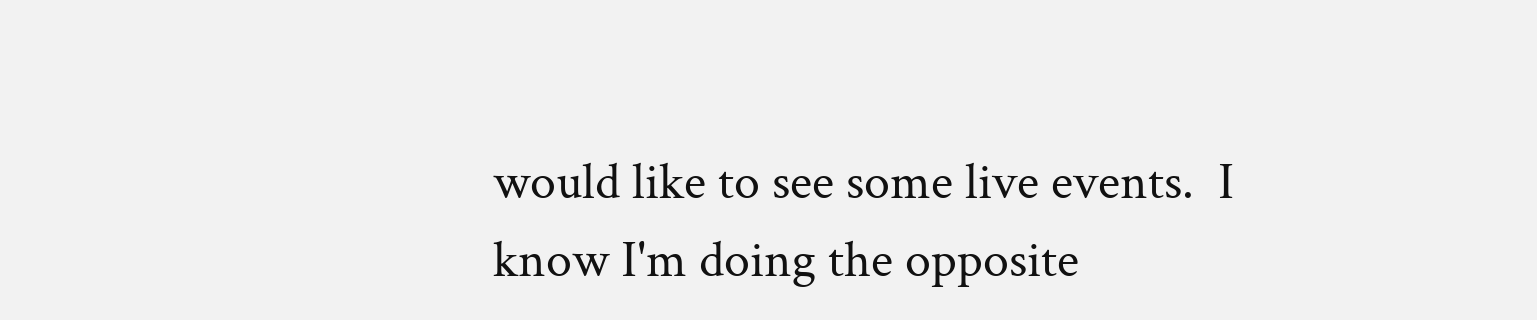would like to see some live events.  I know I'm doing the opposite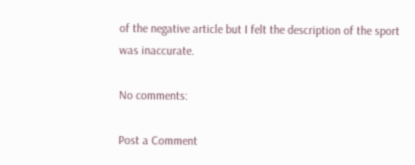of the negative article but I felt the description of the sport was inaccurate.

No comments:

Post a Comment